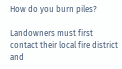How do you burn piles?

Landowners must first contact their local fire district and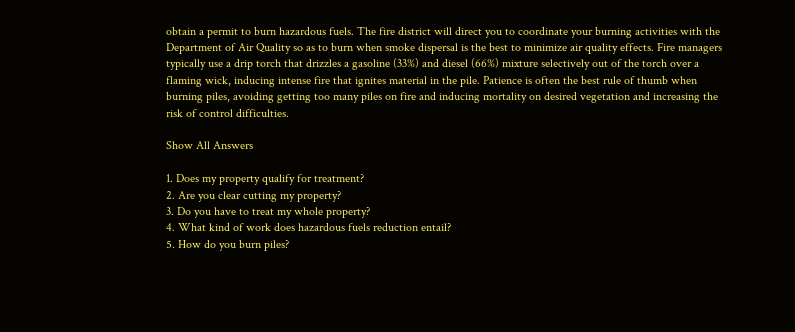obtain a permit to burn hazardous fuels. The fire district will direct you to coordinate your burning activities with the Department of Air Quality so as to burn when smoke dispersal is the best to minimize air quality effects. Fire managers typically use a drip torch that drizzles a gasoline (33%) and diesel (66%) mixture selectively out of the torch over a flaming wick, inducing intense fire that ignites material in the pile. Patience is often the best rule of thumb when burning piles, avoiding getting too many piles on fire and inducing mortality on desired vegetation and increasing the risk of control difficulties.

Show All Answers

1. Does my property qualify for treatment?
2. Are you clear cutting my property?
3. Do you have to treat my whole property?
4. What kind of work does hazardous fuels reduction entail?
5. How do you burn piles?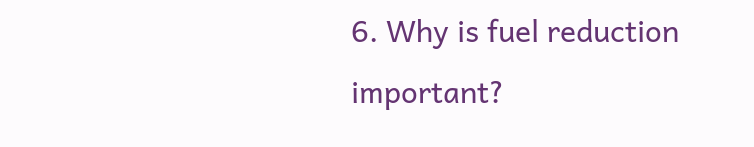6. Why is fuel reduction important?